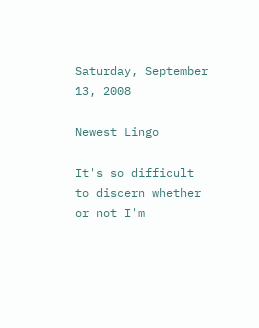Saturday, September 13, 2008

Newest Lingo

It's so difficult to discern whether or not I'm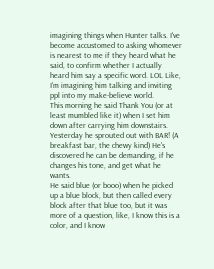imagining things when Hunter talks. I've become accustomed to asking whomever is nearest to me if they heard what he said, to confirm whether I actually heard him say a specific word. LOL Like, I'm imagining him talking and inviting ppl into my make-believe world.
This morning he said Thank You (or at least mumbled like it) when I set him down after carrying him downstairs.
Yesterday he sprouted out with BAR! (A breakfast bar, the chewy kind) He's discovered he can be demanding, if he changes his tone, and get what he wants.
He said blue (or booo) when he picked up a blue block, but then called every block after that blue too, but it was more of a question, like, I know this is a color, and I know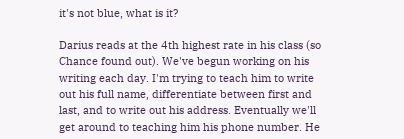it's not blue, what is it?

Darius reads at the 4th highest rate in his class (so Chance found out). We've begun working on his writing each day. I'm trying to teach him to write out his full name, differentiate between first and last, and to write out his address. Eventually we'll get around to teaching him his phone number. He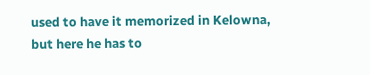used to have it memorized in Kelowna, but here he has to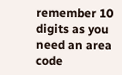remember 10 digits as you need an area code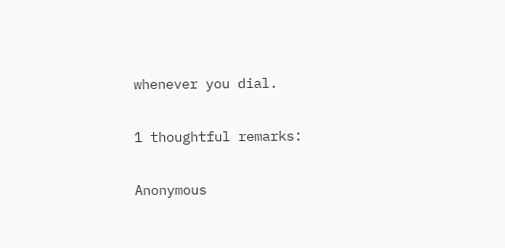whenever you dial.

1 thoughtful remarks:

Anonymous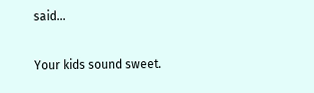said...

Your kids sound sweet.